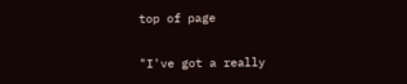top of page

"I've got a really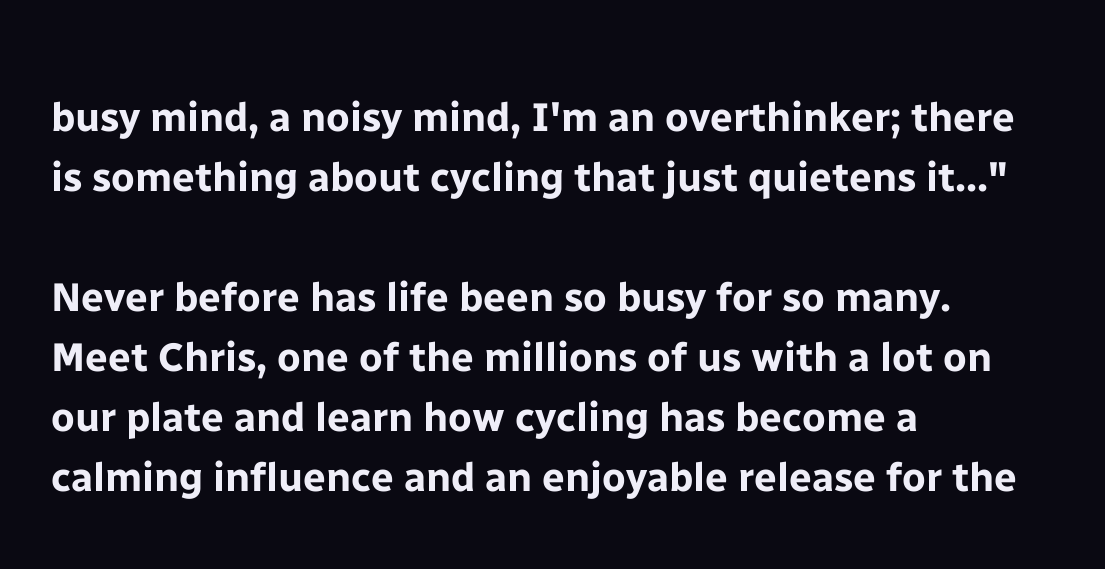busy mind, a noisy mind, I'm an overthinker; there is something about cycling that just quietens it..."

Never before has life been so busy for so many.  Meet Chris, one of the millions of us with a lot on our plate and learn how cycling has become a calming influence and an enjoyable release for the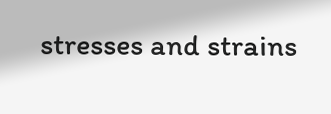stresses and strains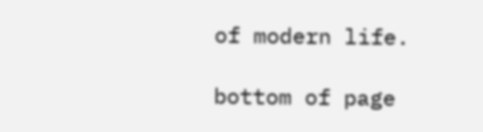of modern life.

bottom of page